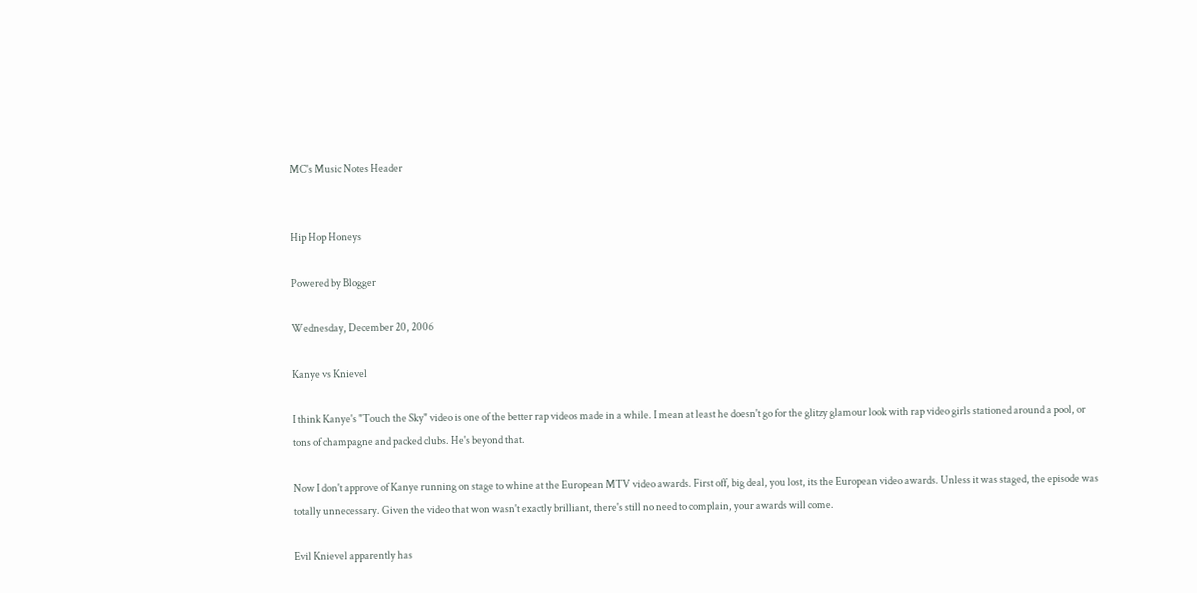MC's Music Notes Header


Hip Hop Honeys

Powered by Blogger

Wednesday, December 20, 2006

Kanye vs Knievel

I think Kanye's "Touch the Sky" video is one of the better rap videos made in a while. I mean at least he doesn't go for the glitzy glamour look with rap video girls stationed around a pool, or tons of champagne and packed clubs. He's beyond that.

Now I don't approve of Kanye running on stage to whine at the European MTV video awards. First off, big deal, you lost, its the European video awards. Unless it was staged, the episode was totally unnecessary. Given the video that won wasn't exactly brilliant, there's still no need to complain, your awards will come.

Evil Knievel apparently has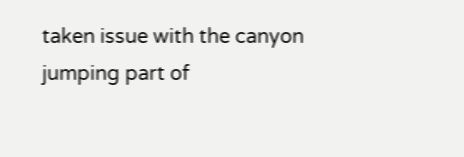taken issue with the canyon jumping part of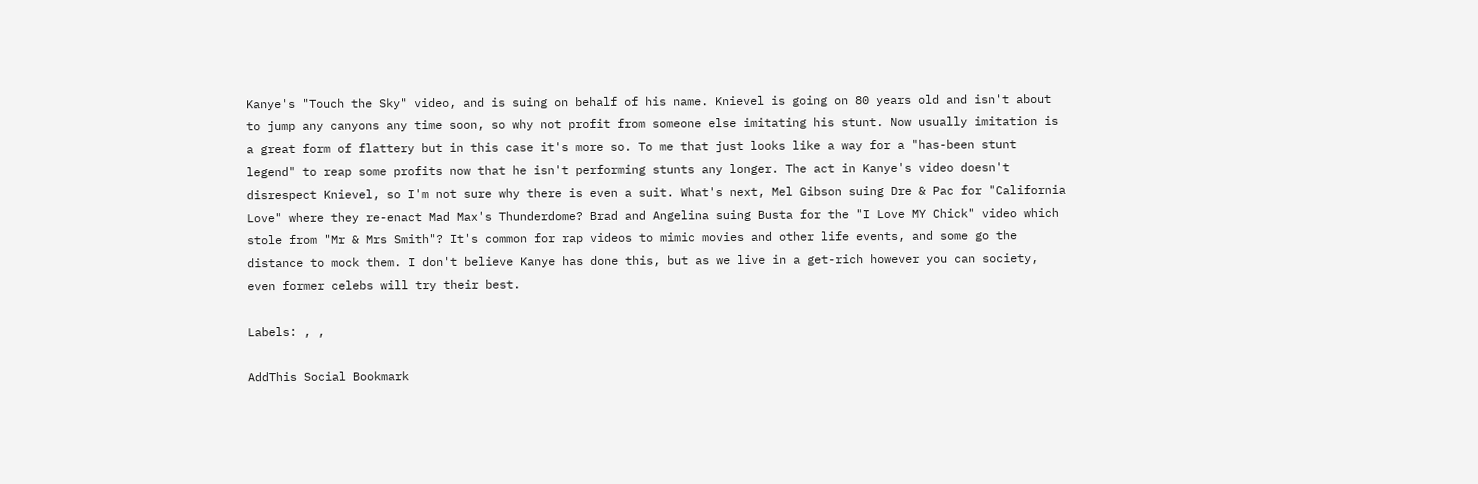Kanye's "Touch the Sky" video, and is suing on behalf of his name. Knievel is going on 80 years old and isn't about to jump any canyons any time soon, so why not profit from someone else imitating his stunt. Now usually imitation is a great form of flattery but in this case it's more so. To me that just looks like a way for a "has-been stunt legend" to reap some profits now that he isn't performing stunts any longer. The act in Kanye's video doesn't disrespect Knievel, so I'm not sure why there is even a suit. What's next, Mel Gibson suing Dre & Pac for "California Love" where they re-enact Mad Max's Thunderdome? Brad and Angelina suing Busta for the "I Love MY Chick" video which stole from "Mr & Mrs Smith"? It's common for rap videos to mimic movies and other life events, and some go the distance to mock them. I don't believe Kanye has done this, but as we live in a get-rich however you can society, even former celebs will try their best.

Labels: , ,

AddThis Social Bookmark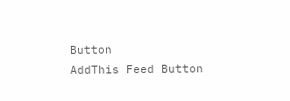Button
AddThis Feed Button